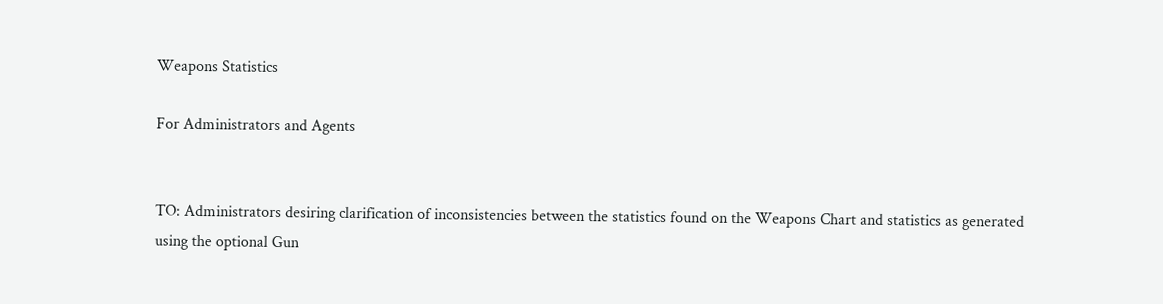Weapons Statistics

For Administrators and Agents


TO: Administrators desiring clarification of inconsistencies between the statistics found on the Weapons Chart and statistics as generated using the optional Gun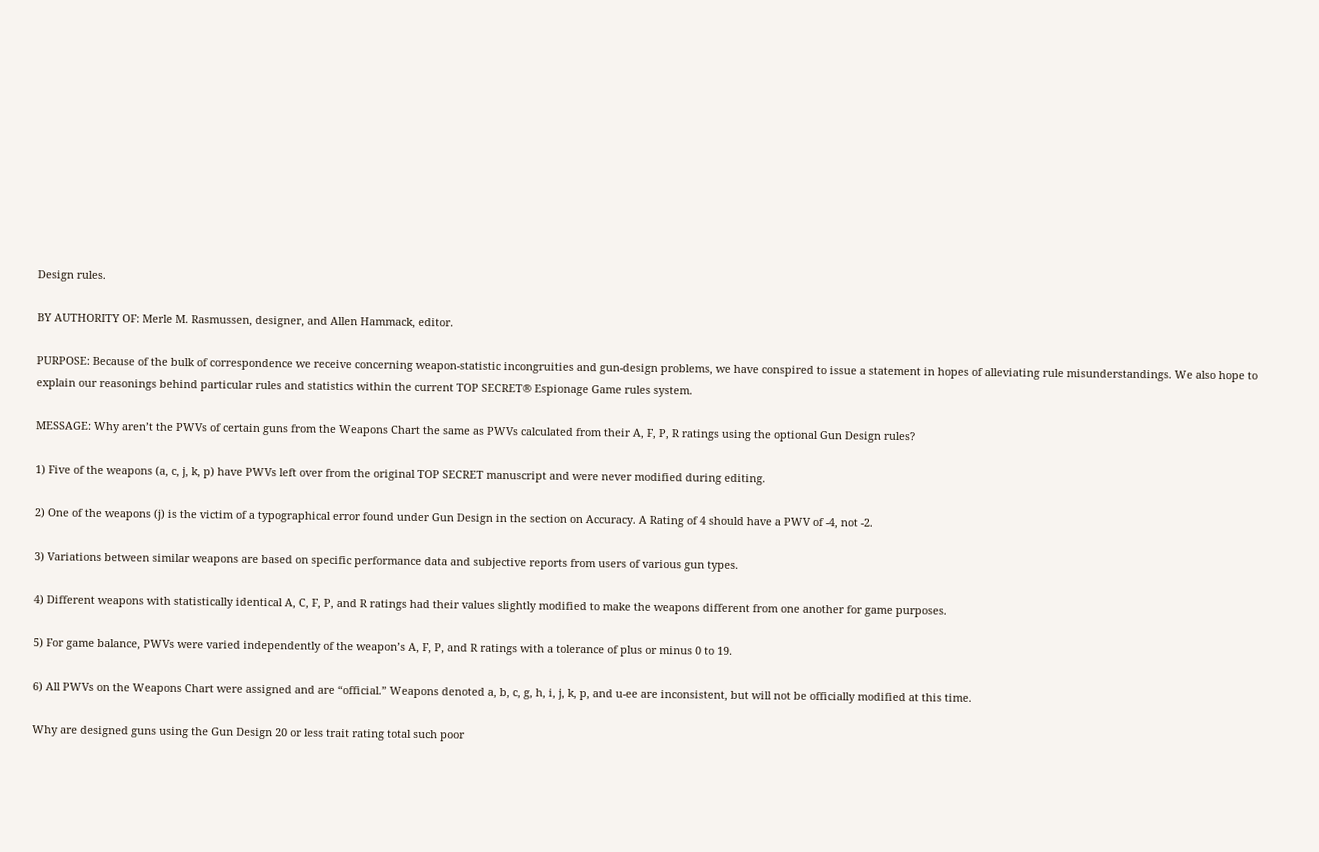Design rules.

BY AUTHORITY OF: Merle M. Rasmussen, designer, and Allen Hammack, editor.

PURPOSE: Because of the bulk of correspondence we receive concerning weapon-statistic incongruities and gun-design problems, we have conspired to issue a statement in hopes of alleviating rule misunderstandings. We also hope to explain our reasonings behind particular rules and statistics within the current TOP SECRET® Espionage Game rules system.

MESSAGE: Why aren’t the PWVs of certain guns from the Weapons Chart the same as PWVs calculated from their A, F, P, R ratings using the optional Gun Design rules?

1) Five of the weapons (a, c, j, k, p) have PWVs left over from the original TOP SECRET manuscript and were never modified during editing.

2) One of the weapons (j) is the victim of a typographical error found under Gun Design in the section on Accuracy. A Rating of 4 should have a PWV of -4, not -2.

3) Variations between similar weapons are based on specific performance data and subjective reports from users of various gun types.

4) Different weapons with statistically identical A, C, F, P, and R ratings had their values slightly modified to make the weapons different from one another for game purposes.

5) For game balance, PWVs were varied independently of the weapon’s A, F, P, and R ratings with a tolerance of plus or minus 0 to 19.

6) All PWVs on the Weapons Chart were assigned and are “official.” Weapons denoted a, b, c, g, h, i, j, k, p, and u-ee are inconsistent, but will not be officially modified at this time.

Why are designed guns using the Gun Design 20 or less trait rating total such poor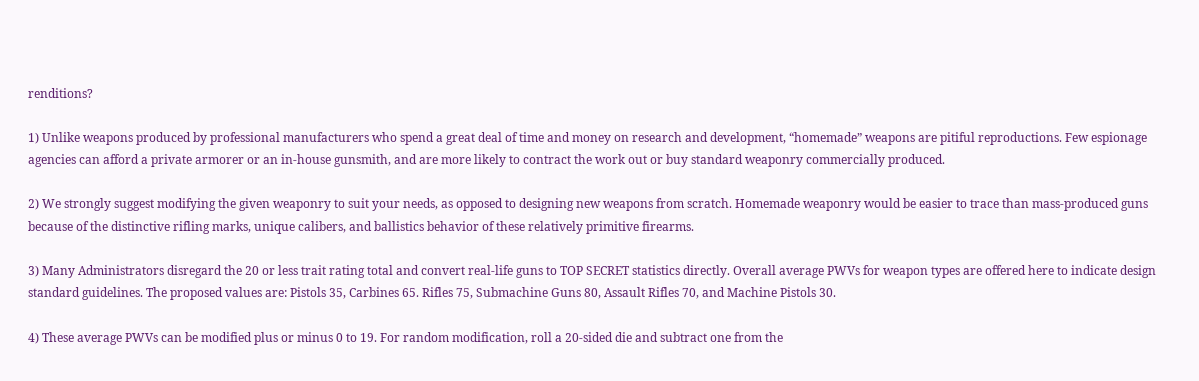renditions?

1) Unlike weapons produced by professional manufacturers who spend a great deal of time and money on research and development, “homemade” weapons are pitiful reproductions. Few espionage agencies can afford a private armorer or an in-house gunsmith, and are more likely to contract the work out or buy standard weaponry commercially produced.

2) We strongly suggest modifying the given weaponry to suit your needs, as opposed to designing new weapons from scratch. Homemade weaponry would be easier to trace than mass-produced guns because of the distinctive rifling marks, unique calibers, and ballistics behavior of these relatively primitive firearms.

3) Many Administrators disregard the 20 or less trait rating total and convert real-life guns to TOP SECRET statistics directly. Overall average PWVs for weapon types are offered here to indicate design standard guidelines. The proposed values are: Pistols 35, Carbines 65. Rifles 75, Submachine Guns 80, Assault Rifles 70, and Machine Pistols 30.

4) These average PWVs can be modified plus or minus 0 to 19. For random modification, roll a 20-sided die and subtract one from the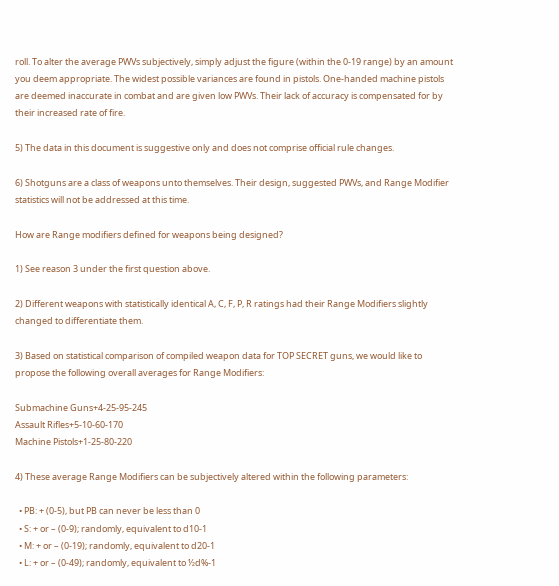roll. To alter the average PWVs subjectively, simply adjust the figure (within the 0-19 range) by an amount you deem appropriate. The widest possible variances are found in pistols. One-handed machine pistols are deemed inaccurate in combat and are given low PWVs. Their lack of accuracy is compensated for by their increased rate of fire.

5) The data in this document is suggestive only and does not comprise official rule changes.

6) Shotguns are a class of weapons unto themselves. Their design, suggested PWVs, and Range Modifier statistics will not be addressed at this time.

How are Range modifiers defined for weapons being designed?

1) See reason 3 under the first question above.

2) Different weapons with statistically identical A, C, F, P, R ratings had their Range Modifiers slightly changed to differentiate them.

3) Based on statistical comparison of compiled weapon data for TOP SECRET guns, we would like to propose the following overall averages for Range Modifiers:

Submachine Guns+4-25-95-245
Assault Rifles+5-10-60-170
Machine Pistols+1-25-80-220

4) These average Range Modifiers can be subjectively altered within the following parameters:

  • PB: + (0-5), but PB can never be less than 0
  • S: + or – (0-9); randomly, equivalent to d10-1
  • M: + or – (0-19); randomly, equivalent to d20-1
  • L: + or – (0-49); randomly, equivalent to ½d%-1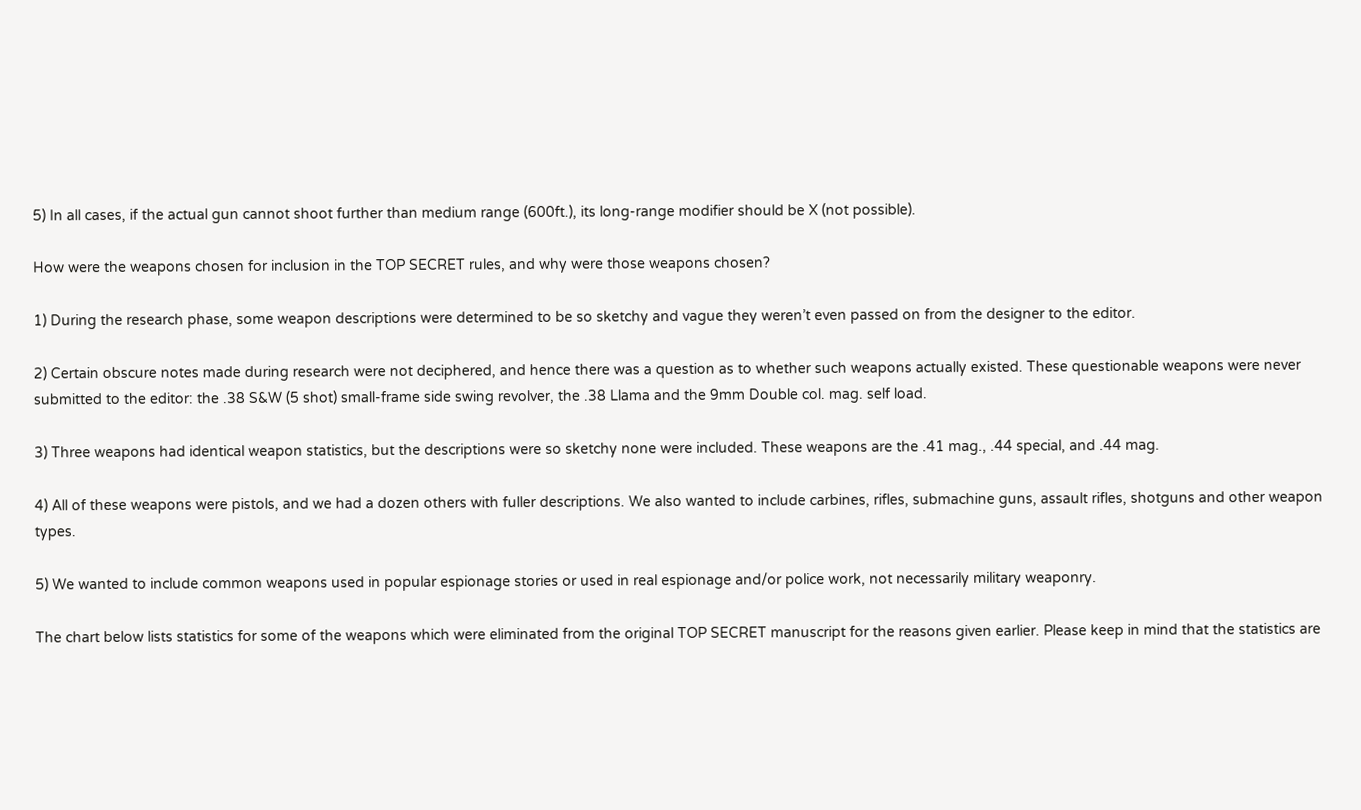5) In all cases, if the actual gun cannot shoot further than medium range (600ft.), its long-range modifier should be X (not possible).

How were the weapons chosen for inclusion in the TOP SECRET rules, and why were those weapons chosen?

1) During the research phase, some weapon descriptions were determined to be so sketchy and vague they weren’t even passed on from the designer to the editor.

2) Certain obscure notes made during research were not deciphered, and hence there was a question as to whether such weapons actually existed. These questionable weapons were never submitted to the editor: the .38 S&W (5 shot) small-frame side swing revolver, the .38 Llama and the 9mm Double col. mag. self load.

3) Three weapons had identical weapon statistics, but the descriptions were so sketchy none were included. These weapons are the .41 mag., .44 special, and .44 mag.

4) All of these weapons were pistols, and we had a dozen others with fuller descriptions. We also wanted to include carbines, rifles, submachine guns, assault rifles, shotguns and other weapon types.

5) We wanted to include common weapons used in popular espionage stories or used in real espionage and/or police work, not necessarily military weaponry.

The chart below lists statistics for some of the weapons which were eliminated from the original TOP SECRET manuscript for the reasons given earlier. Please keep in mind that the statistics are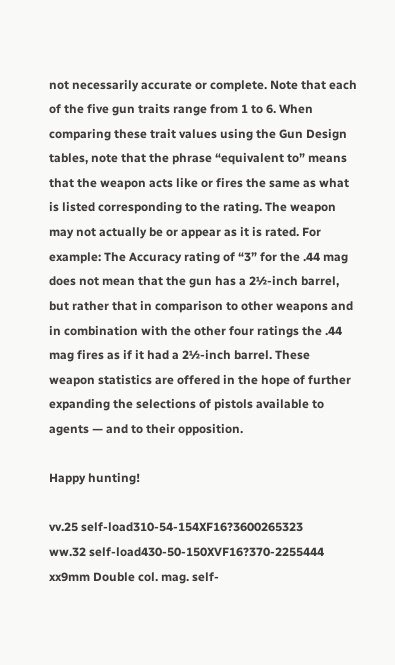not necessarily accurate or complete. Note that each of the five gun traits range from 1 to 6. When comparing these trait values using the Gun Design tables, note that the phrase “equivalent to” means that the weapon acts like or fires the same as what is listed corresponding to the rating. The weapon may not actually be or appear as it is rated. For example: The Accuracy rating of “3” for the .44 mag does not mean that the gun has a 2½-inch barrel, but rather that in comparison to other weapons and in combination with the other four ratings the .44 mag fires as if it had a 2½-inch barrel. These weapon statistics are offered in the hope of further expanding the selections of pistols available to agents — and to their opposition.

Happy hunting!

vv.25 self-load310-54-154XF16?3600265323
ww.32 self-load430-50-150XVF16?370-2255444
xx9mm Double col. mag. self-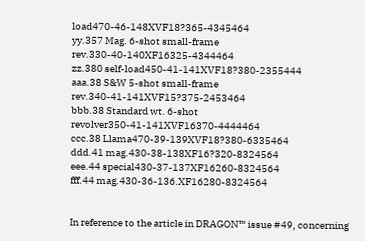load470-46-148XVF18?365-4345464
yy.357 Mag. 6-shot small-frame rev.330-40-140XF16325-4344464
zz.380 self-load450-41-141XVF18?380-2355444
aaa.38 S&W 5-shot small-frame rev.340-41-141XVF15?375-2453464
bbb.38 Standard wt. 6-shot revolver350-41-141XVF16370-4444464
ccc.38 Llama470-39-139XVF18?380-6335464
ddd.41 mag.430-38-138XF16?320-8324564
eee.44 special430-37-137XF16260-8324564
fff.44 mag.430-36-136.XF16280-8324564


In reference to the article in DRAGON™ issue #49, concerning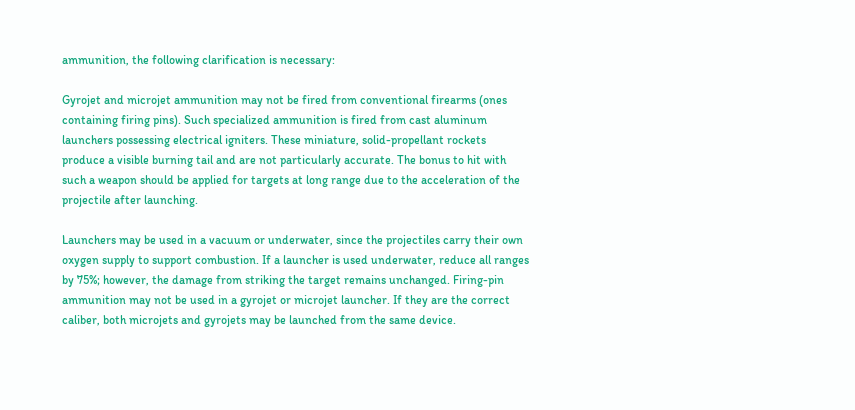ammunition, the following clarification is necessary:

Gyrojet and microjet ammunition may not be fired from conventional firearms (ones containing firing pins). Such specialized ammunition is fired from cast aluminum launchers possessing electrical igniters. These miniature, solid-propellant rockets produce a visible burning tail and are not particularly accurate. The bonus to hit with such a weapon should be applied for targets at long range due to the acceleration of the projectile after launching.

Launchers may be used in a vacuum or underwater, since the projectiles carry their own oxygen supply to support combustion. If a launcher is used underwater, reduce all ranges by 75%; however, the damage from striking the target remains unchanged. Firing-pin ammunition may not be used in a gyrojet or microjet launcher. If they are the correct caliber, both microjets and gyrojets may be launched from the same device.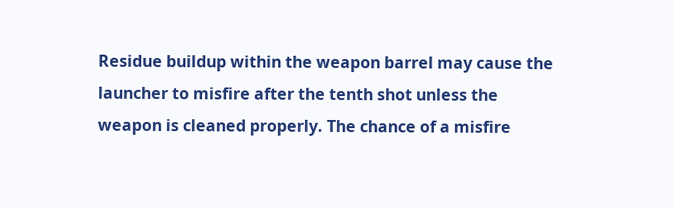Residue buildup within the weapon barrel may cause the launcher to misfire after the tenth shot unless the weapon is cleaned properly. The chance of a misfire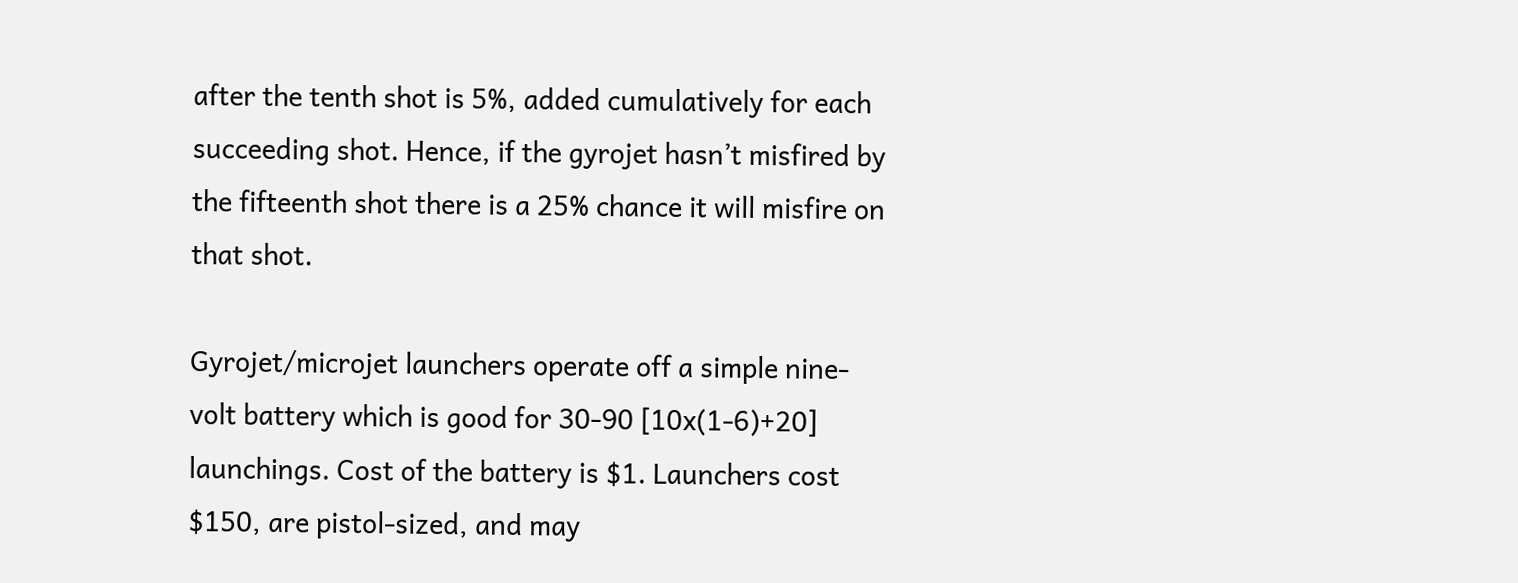after the tenth shot is 5%, added cumulatively for each succeeding shot. Hence, if the gyrojet hasn’t misfired by the fifteenth shot there is a 25% chance it will misfire on that shot.

Gyrojet/microjet launchers operate off a simple nine-volt battery which is good for 30-90 [10x(1-6)+20] launchings. Cost of the battery is $1. Launchers cost $150, are pistol-sized, and may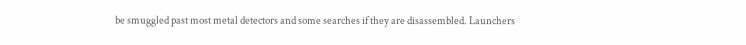be smuggled past most metal detectors and some searches if they are disassembled. Launchers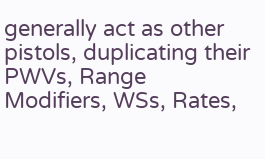generally act as other pistols, duplicating their PWVs, Range Modifiers, WSs, Rates,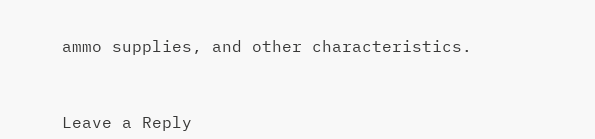ammo supplies, and other characteristics.



Leave a Reply